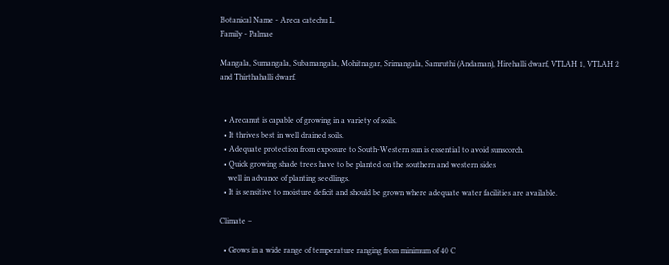Botanical Name - Areca catechu L.
Family - Palmae

Mangala, Sumangala, Subamangala, Mohitnagar, Srimangala, Samruthi (Andaman), Hirehalli dwarf, VTLAH 1, VTLAH 2 and Thirthahalli dwarf.


  • Arecanut is capable of growing in a variety of soils.
  • It thrives best in well drained soils.
  • Adequate protection from exposure to South-Western sun is essential to avoid sunscorch.
  • Quick growing shade trees have to be planted on the southern and western sides
    well in advance of planting seedlings.
  • It is sensitive to moisture deficit and should be grown where adequate water facilities are available.

Climate –

  • Grows in a wide range of temperature ranging from minimum of 40 C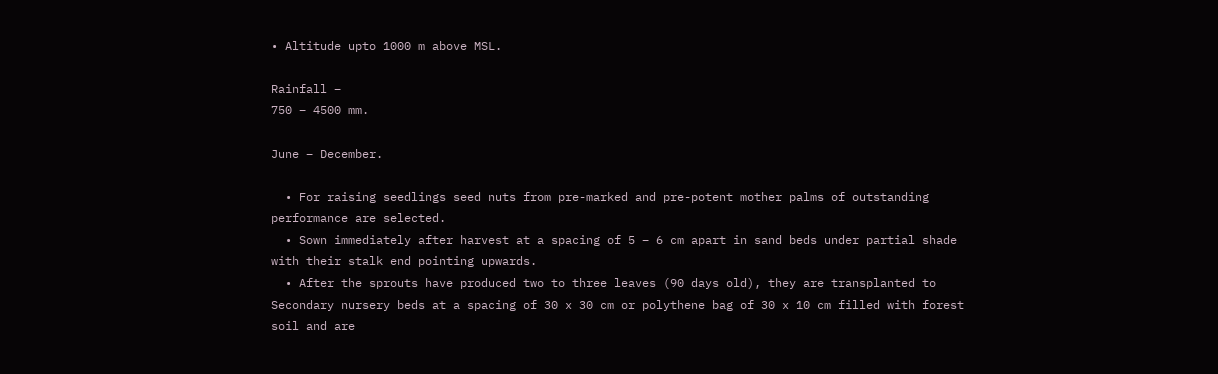• Altitude upto 1000 m above MSL.

Rainfall –
750 – 4500 mm.

June – December.

  • For raising seedlings seed nuts from pre-marked and pre-potent mother palms of outstanding performance are selected.
  • Sown immediately after harvest at a spacing of 5 – 6 cm apart in sand beds under partial shade with their stalk end pointing upwards.
  • After the sprouts have produced two to three leaves (90 days old), they are transplanted to Secondary nursery beds at a spacing of 30 x 30 cm or polythene bag of 30 x 10 cm filled with forest soil and are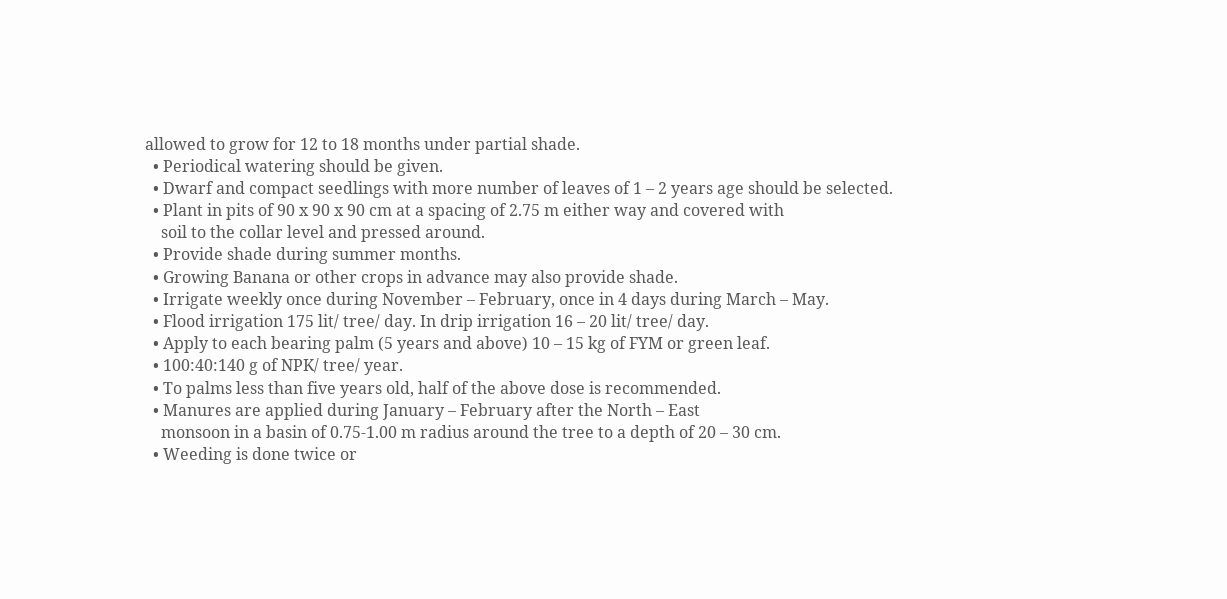allowed to grow for 12 to 18 months under partial shade.
  • Periodical watering should be given.
  • Dwarf and compact seedlings with more number of leaves of 1 – 2 years age should be selected.
  • Plant in pits of 90 x 90 x 90 cm at a spacing of 2.75 m either way and covered with
    soil to the collar level and pressed around.
  • Provide shade during summer months.
  • Growing Banana or other crops in advance may also provide shade.
  • Irrigate weekly once during November – February, once in 4 days during March – May.
  • Flood irrigation 175 lit/ tree/ day. In drip irrigation 16 – 20 lit/ tree/ day.
  • Apply to each bearing palm (5 years and above) 10 – 15 kg of FYM or green leaf.
  • 100:40:140 g of NPK/ tree/ year.
  • To palms less than five years old, half of the above dose is recommended.
  • Manures are applied during January – February after the North – East
    monsoon in a basin of 0.75-1.00 m radius around the tree to a depth of 20 – 30 cm.
  • Weeding is done twice or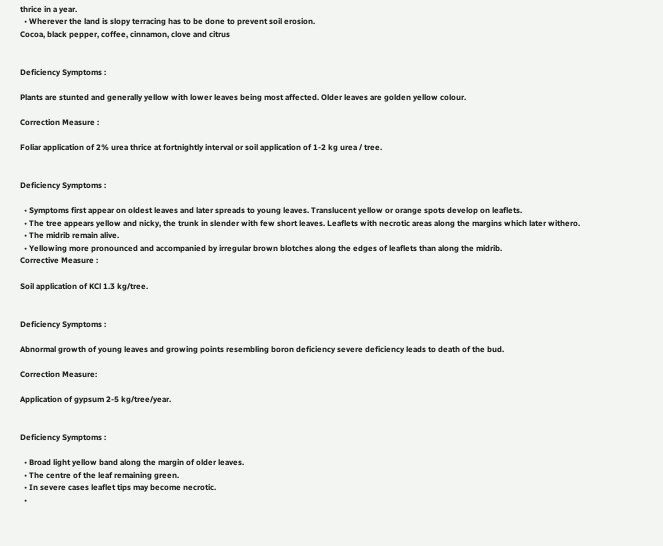thrice in a year.
  • Wherever the land is slopy terracing has to be done to prevent soil erosion.
Cocoa, black pepper, coffee, cinnamon, clove and citrus


Deficiency Symptoms :

Plants are stunted and generally yellow with lower leaves being most affected. Older leaves are golden yellow colour.

Correction Measure :

Foliar application of 2% urea thrice at fortnightly interval or soil application of 1-2 kg urea / tree.


Deficiency Symptoms :

  • Symptoms first appear on oldest leaves and later spreads to young leaves. Translucent yellow or orange spots develop on leaflets.
  • The tree appears yellow and nicky, the trunk in slender with few short leaves. Leaflets with necrotic areas along the margins which later withero.
  • The midrib remain alive.
  • Yellowing more pronounced and accompanied by irregular brown blotches along the edges of leaflets than along the midrib.
Corrective Measure :

Soil application of KCl 1.3 kg/tree.


Deficiency Symptoms :

Abnormal growth of young leaves and growing points resembling boron deficiency severe deficiency leads to death of the bud.

Correction Measure:

Application of gypsum 2-5 kg/tree/year.


Deficiency Symptoms :

  • Broad light yellow band along the margin of older leaves.
  • The centre of the leaf remaining green.
  • In severe cases leaflet tips may become necrotic.
  •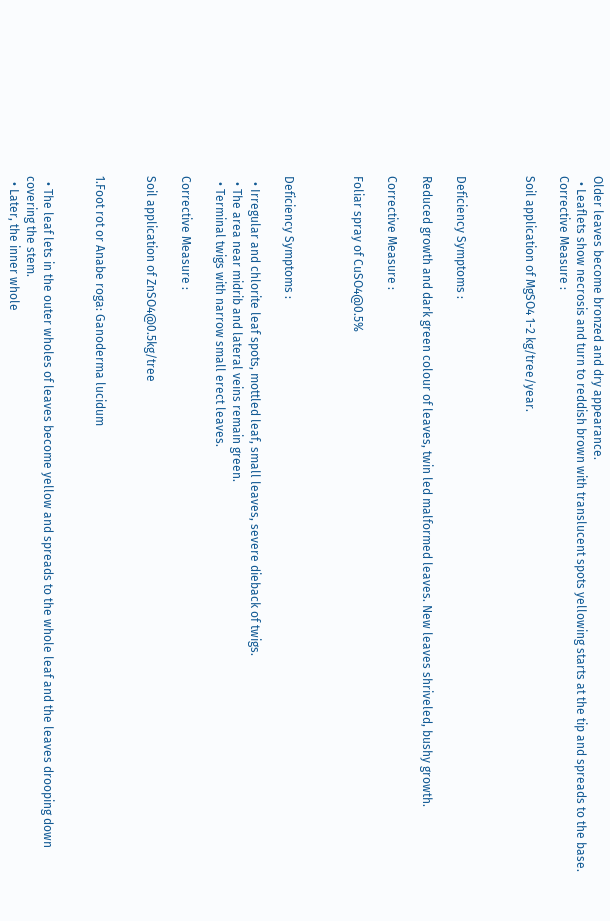Older leaves become bronzed and dry appearance.
  • Leaflets show necrosis and turn to reddish brown with translucent spots yellowing starts at the tip and spreads to the base.
Corrective Measure :

Soil application of MgSO4 1-2 kg/tree/year.



Deficiency Symptoms :

Reduced growth and dark green colour of leaves, twin led malformed leaves. New leaves shriveled, bushy growth.

Corrective Measure :

Foliar spray of CuSO4@0.5%



Deficiency Symptoms :

  • Irregular and chlorite leaf spots, mottled leaf, small leaves, severe dieback of twigs.
  • The area near midrib and lateral veins remain green.
  • Terminal twigs with narrow small erect leaves.

Corrective Measure :

Soil application of ZnSO4@0.5kg/tree


1.Foot rot or Anabe roga: Ganoderma lucidum


  • The leaf lets in the outer wholes of leaves become yellow and spreads to the whole leaf and the leaves drooping down covering the stem.
  • Later, the inner whole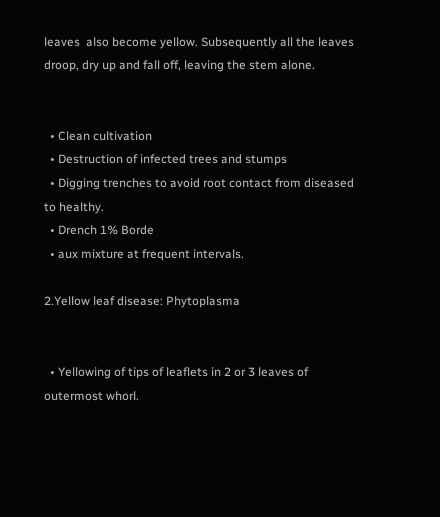leaves  also become yellow. Subsequently all the leaves droop, dry up and fall off, leaving the stem alone.


  • Clean cultivation
  • Destruction of infected trees and stumps
  • Digging trenches to avoid root contact from diseased to healthy.
  • Drench 1% Borde
  • aux mixture at frequent intervals.

2.Yellow leaf disease: Phytoplasma


  • Yellowing of tips of leaflets in 2 or 3 leaves of outermost whorl.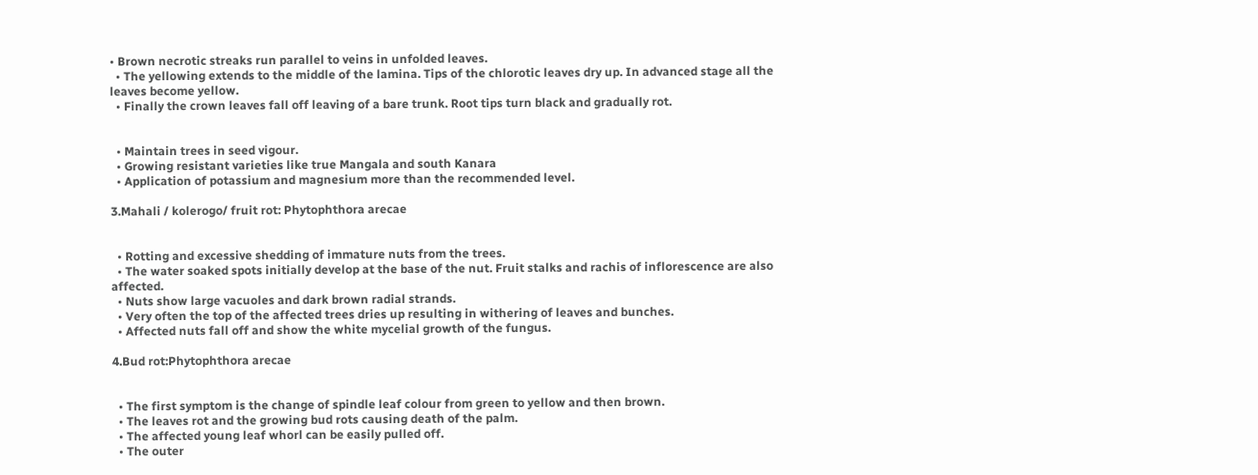• Brown necrotic streaks run parallel to veins in unfolded leaves.
  • The yellowing extends to the middle of the lamina. Tips of the chlorotic leaves dry up. In advanced stage all the leaves become yellow.
  • Finally the crown leaves fall off leaving of a bare trunk. Root tips turn black and gradually rot.


  • Maintain trees in seed vigour.
  • Growing resistant varieties like true Mangala and south Kanara
  • Application of potassium and magnesium more than the recommended level.

3.Mahali / kolerogo/ fruit rot: Phytophthora arecae


  • Rotting and excessive shedding of immature nuts from the trees.
  • The water soaked spots initially develop at the base of the nut. Fruit stalks and rachis of inflorescence are also affected.
  • Nuts show large vacuoles and dark brown radial strands.
  • Very often the top of the affected trees dries up resulting in withering of leaves and bunches.
  • Affected nuts fall off and show the white mycelial growth of the fungus.

4.Bud rot:Phytophthora arecae


  • The first symptom is the change of spindle leaf colour from green to yellow and then brown.
  • The leaves rot and the growing bud rots causing death of the palm.
  • The affected young leaf whorl can be easily pulled off.
  • The outer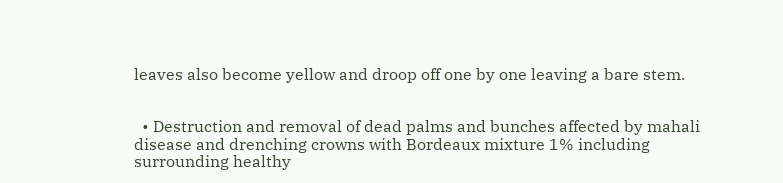leaves also become yellow and droop off one by one leaving a bare stem.


  • Destruction and removal of dead palms and bunches affected by mahali disease and drenching crowns with Bordeaux mixture 1% including surrounding healthy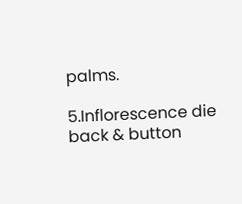palms.

5.Inflorescence die back & button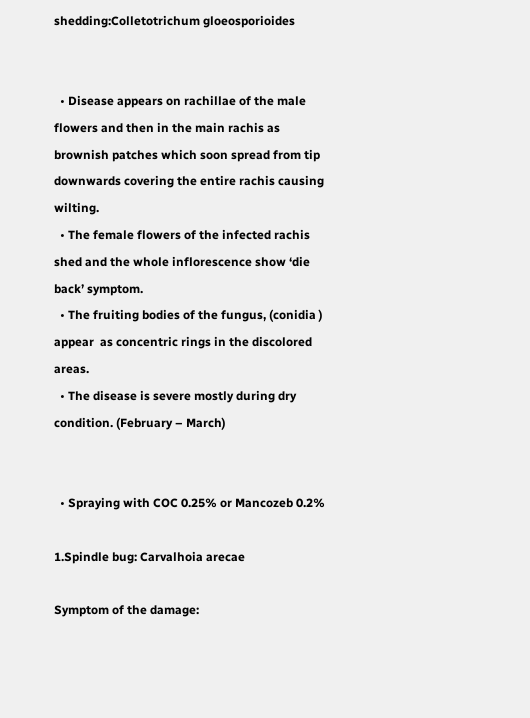shedding:Colletotrichum gloeosporioides


  • Disease appears on rachillae of the male flowers and then in the main rachis as brownish patches which soon spread from tip downwards covering the entire rachis causing wilting.
  • The female flowers of the infected rachis shed and the whole inflorescence show ‘die back’ symptom.
  • The fruiting bodies of the fungus, (conidia ) appear  as concentric rings in the discolored areas.
  • The disease is severe mostly during dry condition. (February – March)


  • Spraying with COC 0.25% or Mancozeb 0.2%

1.Spindle bug: Carvalhoia arecae

Symptom of the damage: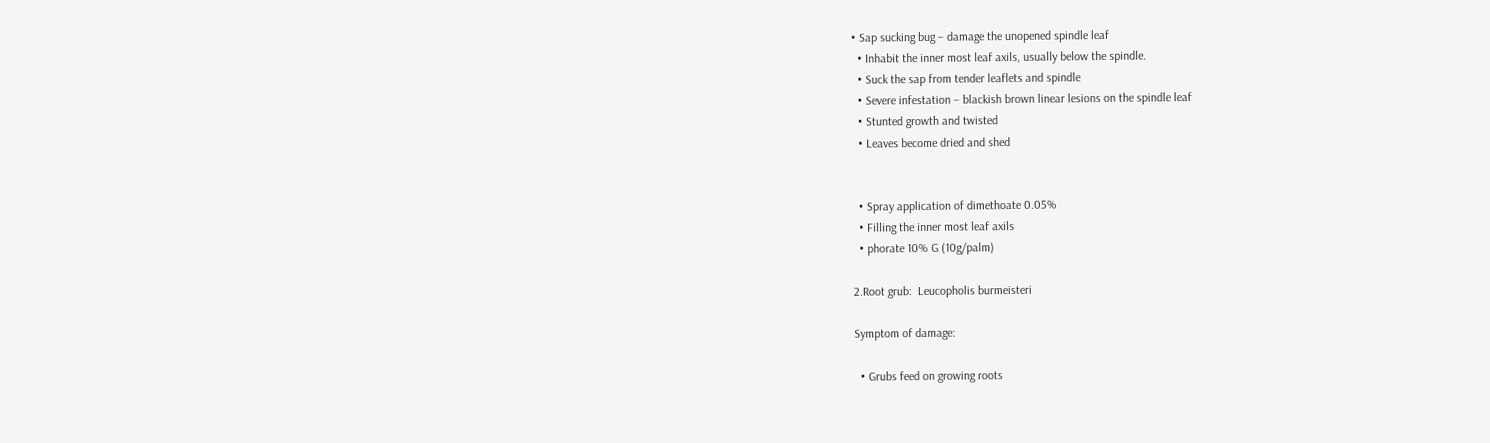• Sap sucking bug – damage the unopened spindle leaf
  • Inhabit the inner most leaf axils, usually below the spindle.
  • Suck the sap from tender leaflets and spindle
  • Severe infestation – blackish brown linear lesions on the spindle leaf
  • Stunted growth and twisted
  • Leaves become dried and shed


  • Spray application of dimethoate 0.05%
  • Filling the inner most leaf axils
  • phorate 10% G (10g/palm)

2.Root grub:  Leucopholis burmeisteri

Symptom of damage:

  • Grubs feed on growing roots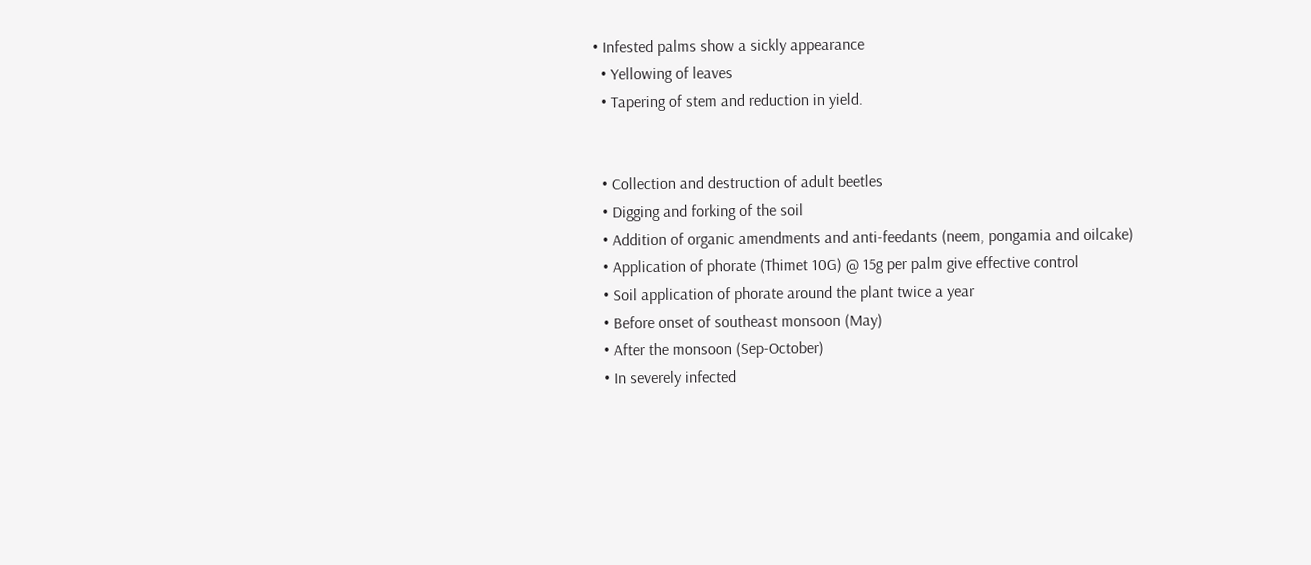• Infested palms show a sickly appearance
  • Yellowing of leaves
  • Tapering of stem and reduction in yield.


  • Collection and destruction of adult beetles
  • Digging and forking of the soil
  • Addition of organic amendments and anti-feedants (neem, pongamia and oilcake)
  • Application of phorate (Thimet 10G) @ 15g per palm give effective control
  • Soil application of phorate around the plant twice a year
  • Before onset of southeast monsoon (May)
  • After the monsoon (Sep-October)
  • In severely infected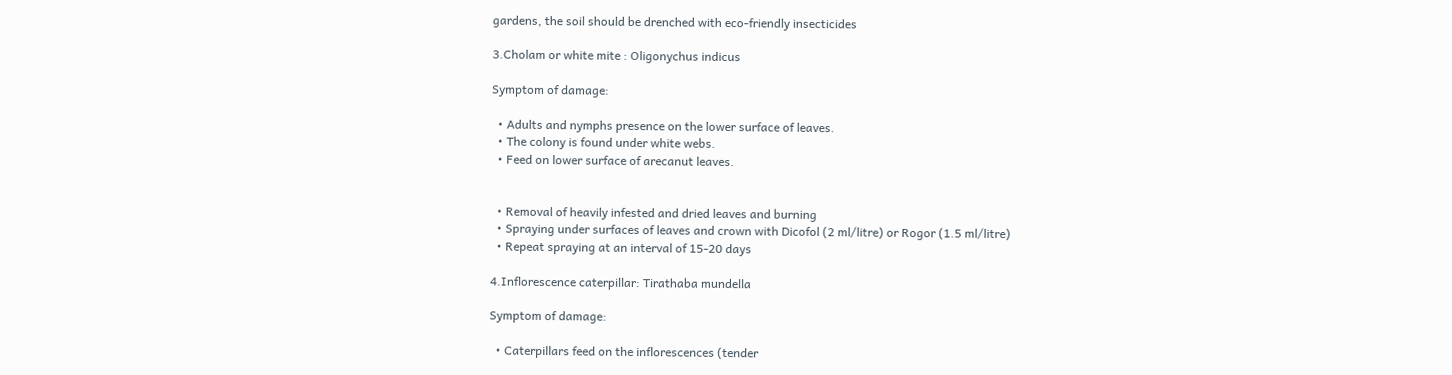gardens, the soil should be drenched with eco-friendly insecticides

3.Cholam or white mite : Oligonychus indicus

Symptom of damage:

  • Adults and nymphs presence on the lower surface of leaves.
  • The colony is found under white webs.
  • Feed on lower surface of arecanut leaves.


  • Removal of heavily infested and dried leaves and burning
  • Spraying under surfaces of leaves and crown with Dicofol (2 ml/litre) or Rogor (1.5 ml/litre)
  • Repeat spraying at an interval of 15-20 days

4.Inflorescence caterpillar: Tirathaba mundella

Symptom of damage:

  • Caterpillars feed on the inflorescences (tender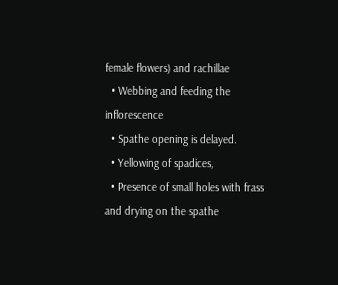female flowers) and rachillae
  • Webbing and feeding the inflorescence
  • Spathe opening is delayed.
  • Yellowing of spadices,
  • Presence of small holes with frass and drying on the spathe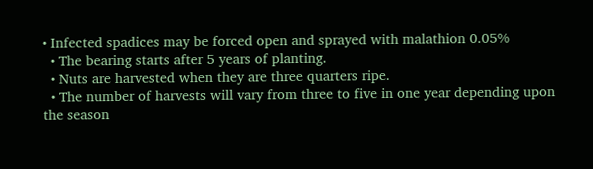• Infected spadices may be forced open and sprayed with malathion 0.05%
  • The bearing starts after 5 years of planting.
  • Nuts are harvested when they are three quarters ripe.
  • The number of harvests will vary from three to five in one year depending upon the season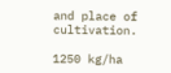and place of cultivation.

1250 kg/ha